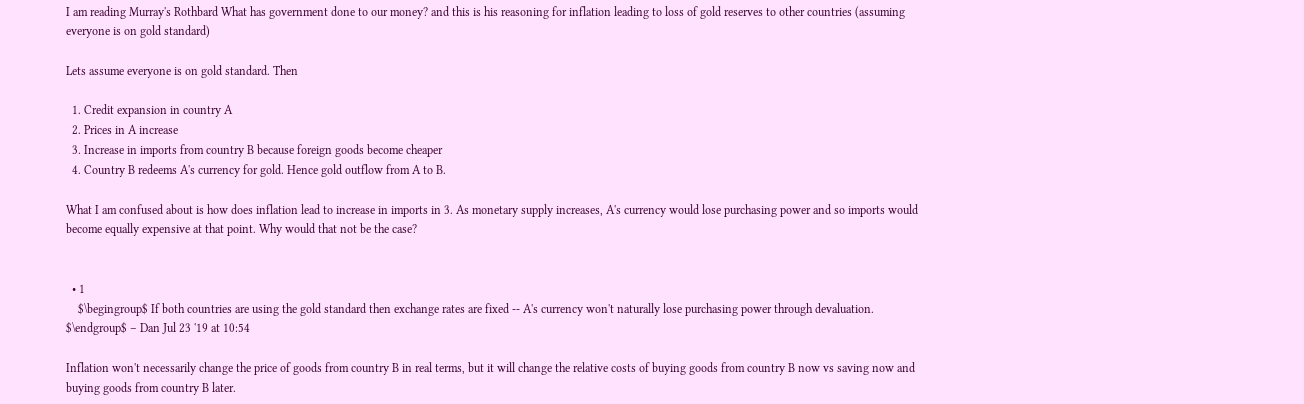I am reading Murray's Rothbard What has government done to our money? and this is his reasoning for inflation leading to loss of gold reserves to other countries (assuming everyone is on gold standard)

Lets assume everyone is on gold standard. Then

  1. Credit expansion in country A
  2. Prices in A increase
  3. Increase in imports from country B because foreign goods become cheaper
  4. Country B redeems A's currency for gold. Hence gold outflow from A to B.

What I am confused about is how does inflation lead to increase in imports in 3. As monetary supply increases, A's currency would lose purchasing power and so imports would become equally expensive at that point. Why would that not be the case?


  • 1
    $\begingroup$ If both countries are using the gold standard then exchange rates are fixed -- A's currency won't naturally lose purchasing power through devaluation. $\endgroup$ – Dan Jul 23 '19 at 10:54

Inflation won't necessarily change the price of goods from country B in real terms, but it will change the relative costs of buying goods from country B now vs saving now and buying goods from country B later.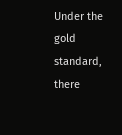Under the gold standard, there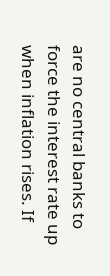are no central banks to force the interest rate up when inflation rises. If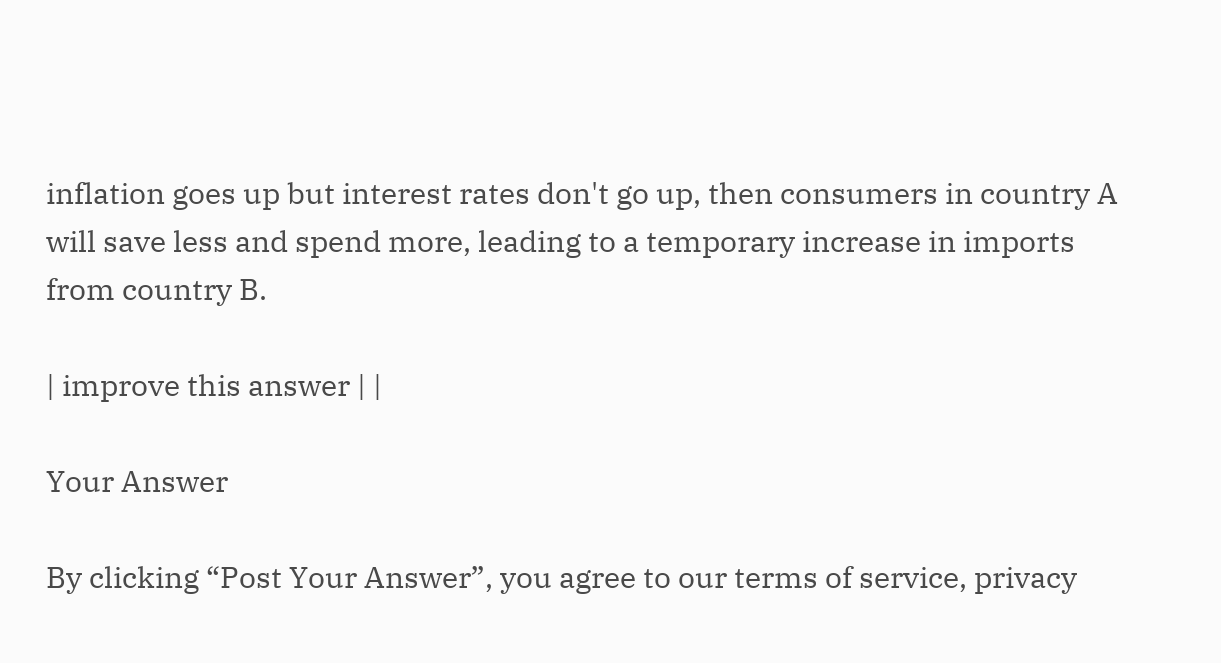inflation goes up but interest rates don't go up, then consumers in country A will save less and spend more, leading to a temporary increase in imports from country B.

| improve this answer | |

Your Answer

By clicking “Post Your Answer”, you agree to our terms of service, privacy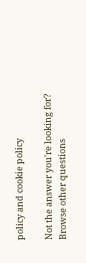policy and cookie policy

Not the answer you're looking for? Browse other questions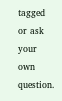tagged or ask your own question.